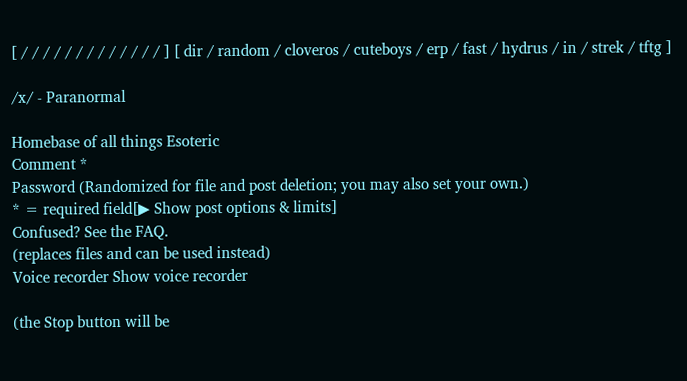[ / / / / / / / / / / / / / ] [ dir / random / cloveros / cuteboys / erp / fast / hydrus / in / strek / tftg ]

/x/ - Paranormal

Homebase of all things Esoteric
Comment *
Password (Randomized for file and post deletion; you may also set your own.)
* = required field[▶ Show post options & limits]
Confused? See the FAQ.
(replaces files and can be used instead)
Voice recorder Show voice recorder

(the Stop button will be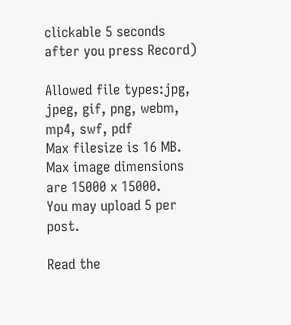clickable 5 seconds after you press Record)

Allowed file types:jpg, jpeg, gif, png, webm, mp4, swf, pdf
Max filesize is 16 MB.
Max image dimensions are 15000 x 15000.
You may upload 5 per post.

Read the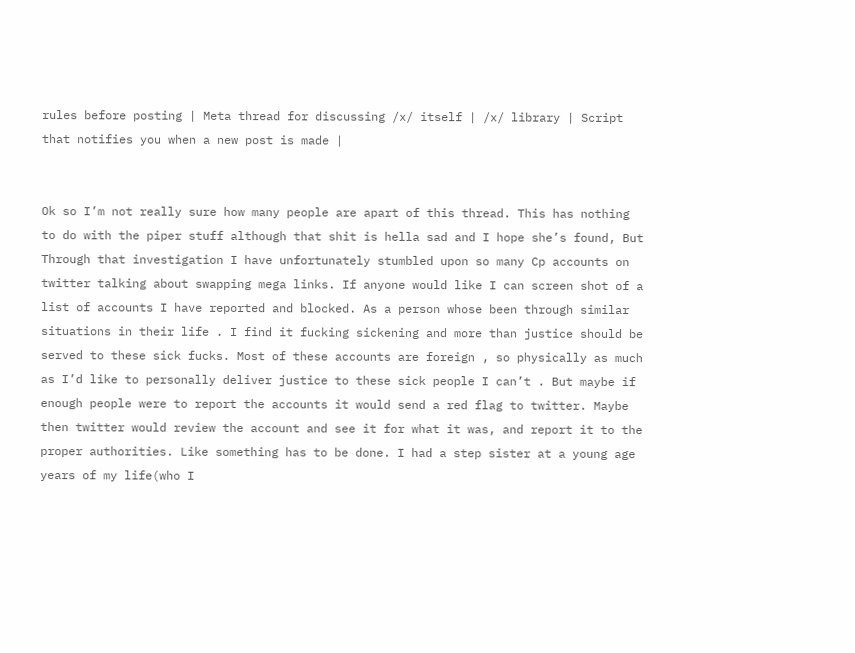rules before posting | Meta thread for discussing /x/ itself | /x/ library | Script that notifies you when a new post is made |


Ok so I’m not really sure how many people are apart of this thread. This has nothing to do with the piper stuff although that shit is hella sad and I hope she’s found, But Through that investigation I have unfortunately stumbled upon so many Cp accounts on twitter talking about swapping mega links. If anyone would like I can screen shot of a list of accounts I have reported and blocked. As a person whose been through similar situations in their life . I find it fucking sickening and more than justice should be served to these sick fucks. Most of these accounts are foreign , so physically as much as I’d like to personally deliver justice to these sick people I can’t . But maybe if enough people were to report the accounts it would send a red flag to twitter. Maybe then twitter would review the account and see it for what it was, and report it to the proper authorities. Like something has to be done. I had a step sister at a young age years of my life(who I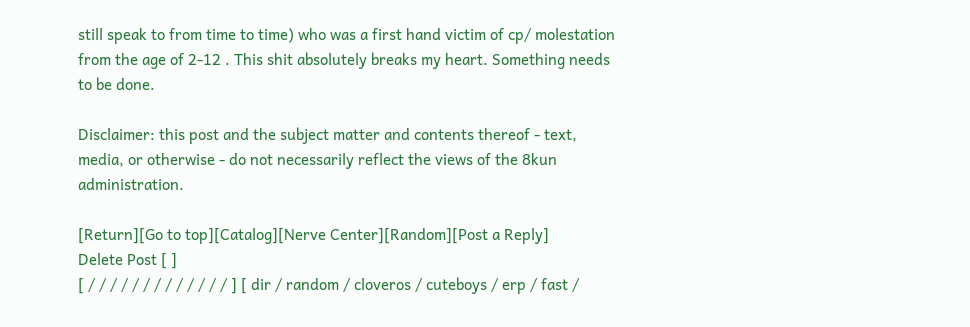still speak to from time to time) who was a first hand victim of cp/ molestation from the age of 2-12 . This shit absolutely breaks my heart. Something needs to be done.

Disclaimer: this post and the subject matter and contents thereof - text, media, or otherwise - do not necessarily reflect the views of the 8kun administration.

[Return][Go to top][Catalog][Nerve Center][Random][Post a Reply]
Delete Post [ ]
[ / / / / / / / / / / / / / ] [ dir / random / cloveros / cuteboys / erp / fast /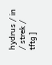hydrus / in / strek / tftg ]